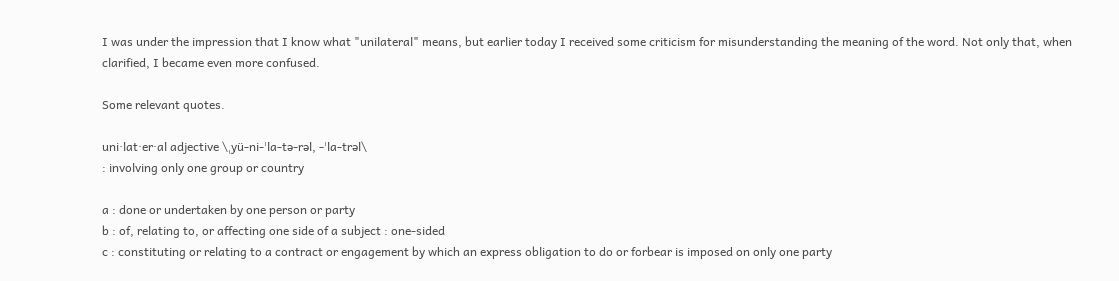I was under the impression that I know what "unilateral" means, but earlier today I received some criticism for misunderstanding the meaning of the word. Not only that, when clarified, I became even more confused.

Some relevant quotes.

uni·lat·er·al adjective \ˌyü-ni-ˈla-tə-rəl, -ˈla-trəl\
: involving only one group or country

a : done or undertaken by one person or party
b : of, relating to, or affecting one side of a subject : one-sided
c : constituting or relating to a contract or engagement by which an express obligation to do or forbear is imposed on only one party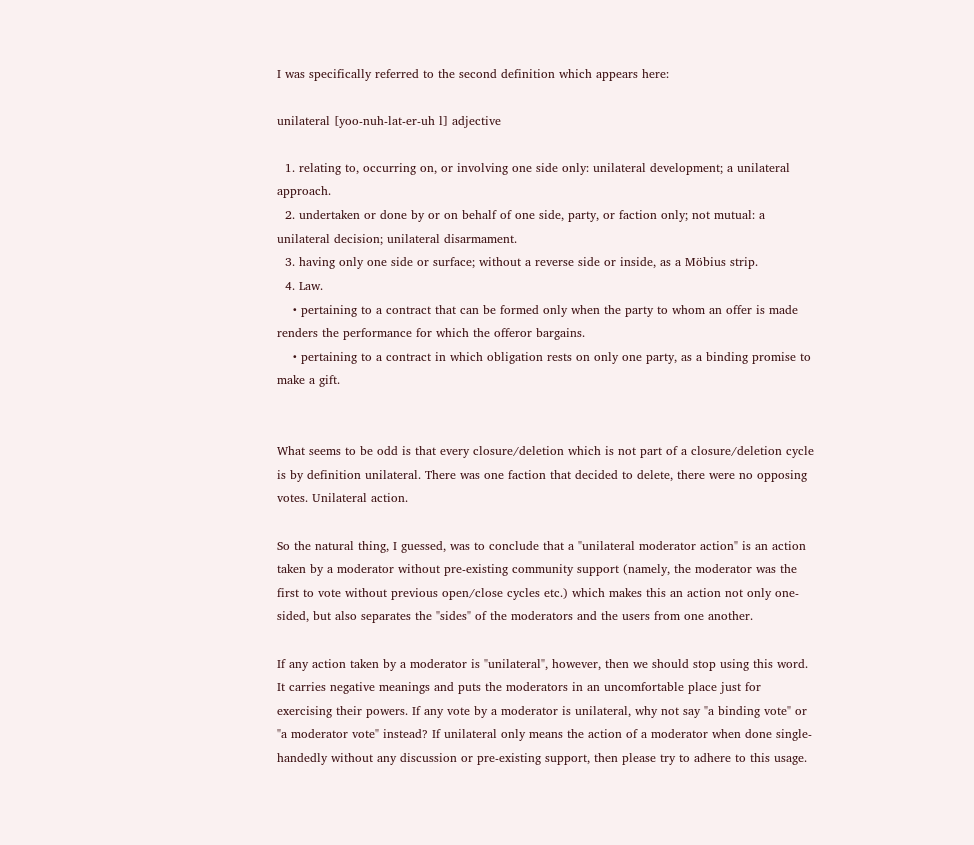I was specifically referred to the second definition which appears here:

unilateral [yoo-nuh-lat-er-uh l] adjective

  1. relating to, occurring on, or involving one side only: unilateral development; a unilateral approach.
  2. undertaken or done by or on behalf of one side, party, or faction only; not mutual: a unilateral decision; unilateral disarmament.
  3. having only one side or surface; without a reverse side or inside, as a Möbius strip.
  4. Law.
    • pertaining to a contract that can be formed only when the party to whom an offer is made renders the performance for which the offeror bargains.
    • pertaining to a contract in which obligation rests on only one party, as a binding promise to make a gift.


What seems to be odd is that every closure/deletion which is not part of a closure/deletion cycle is by definition unilateral. There was one faction that decided to delete, there were no opposing votes. Unilateral action.

So the natural thing, I guessed, was to conclude that a "unilateral moderator action" is an action taken by a moderator without pre-existing community support (namely, the moderator was the first to vote without previous open/close cycles etc.) which makes this an action not only one-sided, but also separates the "sides" of the moderators and the users from one another.

If any action taken by a moderator is "unilateral", however, then we should stop using this word. It carries negative meanings and puts the moderators in an uncomfortable place just for exercising their powers. If any vote by a moderator is unilateral, why not say "a binding vote" or "a moderator vote" instead? If unilateral only means the action of a moderator when done single-handedly without any discussion or pre-existing support, then please try to adhere to this usage.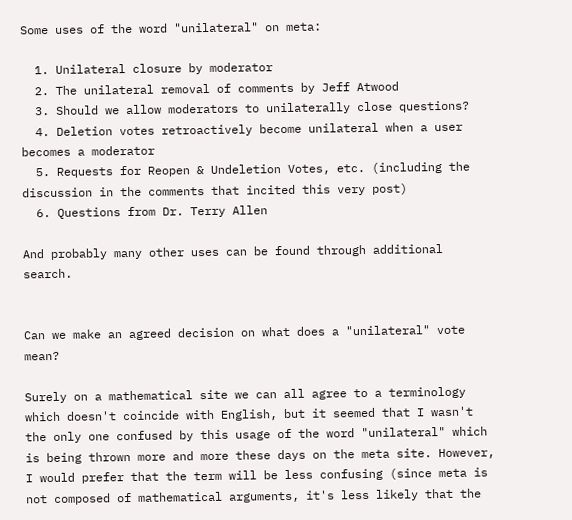Some uses of the word "unilateral" on meta:

  1. Unilateral closure by moderator
  2. The unilateral removal of comments by Jeff Atwood
  3. Should we allow moderators to unilaterally close questions?
  4. Deletion votes retroactively become unilateral when a user becomes a moderator
  5. Requests for Reopen & Undeletion Votes, etc. (including the discussion in the comments that incited this very post)
  6. Questions from Dr. Terry Allen

And probably many other uses can be found through additional search.


Can we make an agreed decision on what does a "unilateral" vote mean?

Surely on a mathematical site we can all agree to a terminology which doesn't coincide with English, but it seemed that I wasn't the only one confused by this usage of the word "unilateral" which is being thrown more and more these days on the meta site. However, I would prefer that the term will be less confusing (since meta is not composed of mathematical arguments, it's less likely that the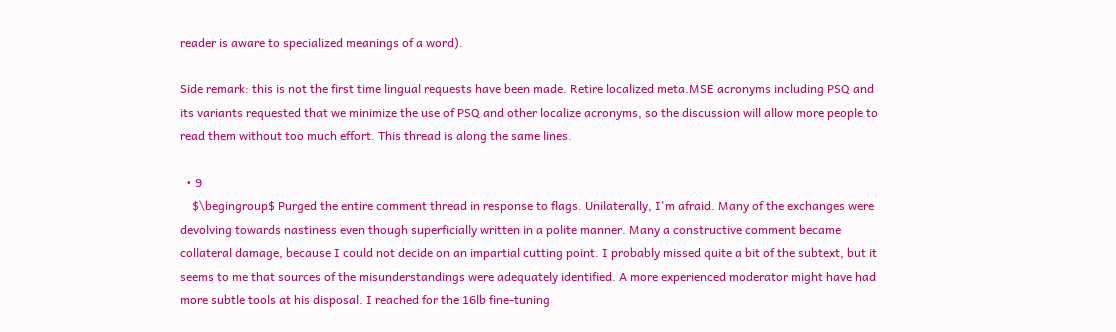reader is aware to specialized meanings of a word).

Side remark: this is not the first time lingual requests have been made. Retire localized meta.MSE acronyms including PSQ and its variants requested that we minimize the use of PSQ and other localize acronyms, so the discussion will allow more people to read them without too much effort. This thread is along the same lines.

  • 9
    $\begingroup$ Purged the entire comment thread in response to flags. Unilaterally, I'm afraid. Many of the exchanges were devolving towards nastiness even though superficially written in a polite manner. Many a constructive comment became collateral damage, because I could not decide on an impartial cutting point. I probably missed quite a bit of the subtext, but it seems to me that sources of the misunderstandings were adequately identified. A more experienced moderator might have had more subtle tools at his disposal. I reached for the 16lb fine-tuning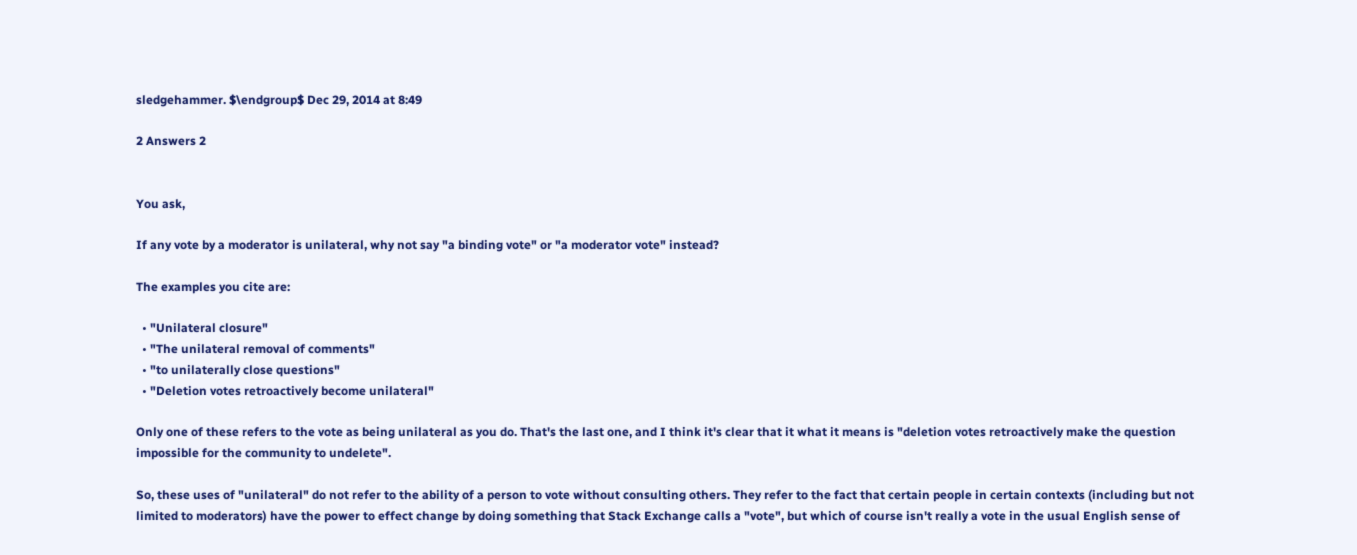sledgehammer. $\endgroup$ Dec 29, 2014 at 8:49

2 Answers 2


You ask,

If any vote by a moderator is unilateral, why not say "a binding vote" or "a moderator vote" instead?

The examples you cite are:

  • "Unilateral closure"
  • "The unilateral removal of comments"
  • "to unilaterally close questions"
  • "Deletion votes retroactively become unilateral"

Only one of these refers to the vote as being unilateral as you do. That's the last one, and I think it's clear that it what it means is "deletion votes retroactively make the question impossible for the community to undelete".

So, these uses of "unilateral" do not refer to the ability of a person to vote without consulting others. They refer to the fact that certain people in certain contexts (including but not limited to moderators) have the power to effect change by doing something that Stack Exchange calls a "vote", but which of course isn't really a vote in the usual English sense of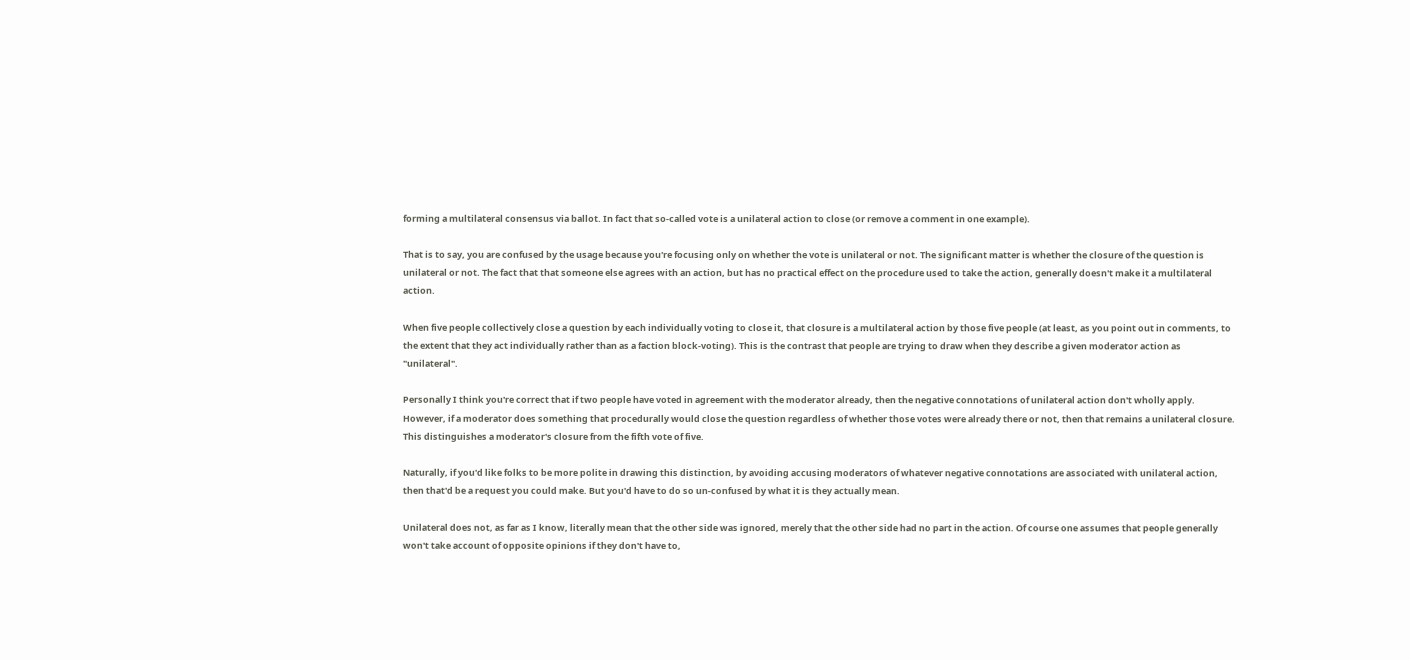forming a multilateral consensus via ballot. In fact that so-called vote is a unilateral action to close (or remove a comment in one example).

That is to say, you are confused by the usage because you're focusing only on whether the vote is unilateral or not. The significant matter is whether the closure of the question is unilateral or not. The fact that that someone else agrees with an action, but has no practical effect on the procedure used to take the action, generally doesn't make it a multilateral action.

When five people collectively close a question by each individually voting to close it, that closure is a multilateral action by those five people (at least, as you point out in comments, to the extent that they act individually rather than as a faction block-voting). This is the contrast that people are trying to draw when they describe a given moderator action as "unilateral".

Personally I think you're correct that if two people have voted in agreement with the moderator already, then the negative connotations of unilateral action don't wholly apply. However, if a moderator does something that procedurally would close the question regardless of whether those votes were already there or not, then that remains a unilateral closure. This distinguishes a moderator's closure from the fifth vote of five.

Naturally, if you'd like folks to be more polite in drawing this distinction, by avoiding accusing moderators of whatever negative connotations are associated with unilateral action, then that'd be a request you could make. But you'd have to do so un-confused by what it is they actually mean.

Unilateral does not, as far as I know, literally mean that the other side was ignored, merely that the other side had no part in the action. Of course one assumes that people generally won't take account of opposite opinions if they don't have to,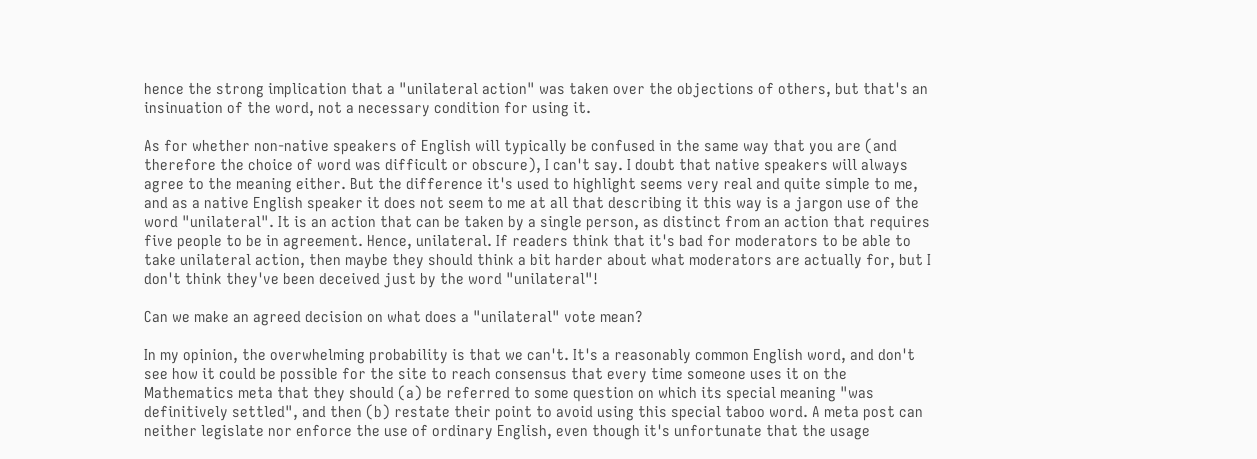hence the strong implication that a "unilateral action" was taken over the objections of others, but that's an insinuation of the word, not a necessary condition for using it.

As for whether non-native speakers of English will typically be confused in the same way that you are (and therefore the choice of word was difficult or obscure), I can't say. I doubt that native speakers will always agree to the meaning either. But the difference it's used to highlight seems very real and quite simple to me, and as a native English speaker it does not seem to me at all that describing it this way is a jargon use of the word "unilateral". It is an action that can be taken by a single person, as distinct from an action that requires five people to be in agreement. Hence, unilateral. If readers think that it's bad for moderators to be able to take unilateral action, then maybe they should think a bit harder about what moderators are actually for, but I don't think they've been deceived just by the word "unilateral"!

Can we make an agreed decision on what does a "unilateral" vote mean?

In my opinion, the overwhelming probability is that we can't. It's a reasonably common English word, and don't see how it could be possible for the site to reach consensus that every time someone uses it on the Mathematics meta that they should (a) be referred to some question on which its special meaning "was definitively settled", and then (b) restate their point to avoid using this special taboo word. A meta post can neither legislate nor enforce the use of ordinary English, even though it's unfortunate that the usage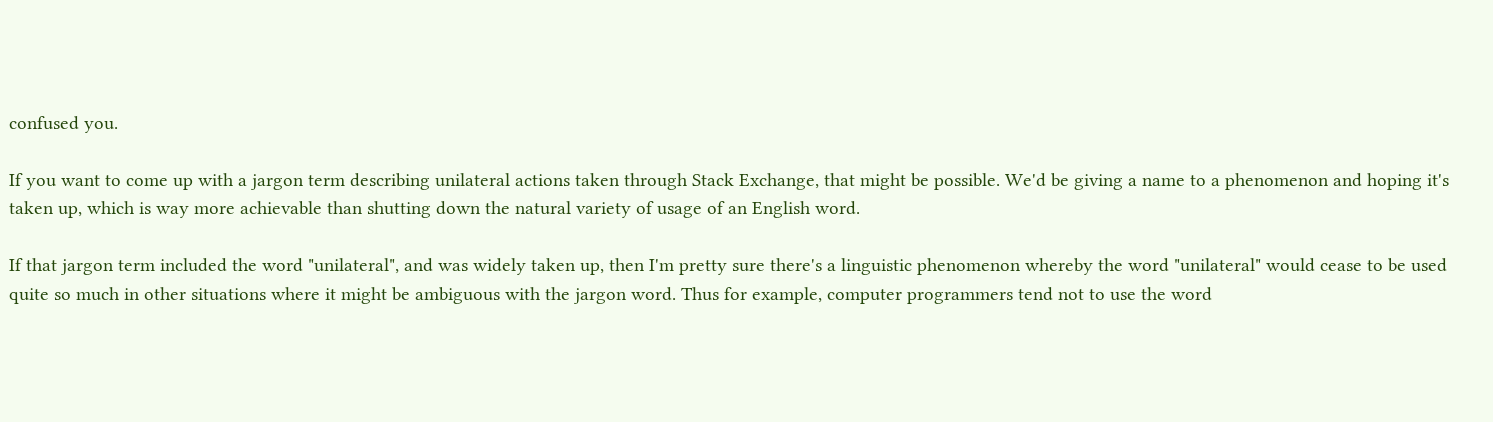confused you.

If you want to come up with a jargon term describing unilateral actions taken through Stack Exchange, that might be possible. We'd be giving a name to a phenomenon and hoping it's taken up, which is way more achievable than shutting down the natural variety of usage of an English word.

If that jargon term included the word "unilateral", and was widely taken up, then I'm pretty sure there's a linguistic phenomenon whereby the word "unilateral" would cease to be used quite so much in other situations where it might be ambiguous with the jargon word. Thus for example, computer programmers tend not to use the word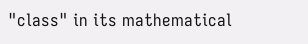"class" in its mathematical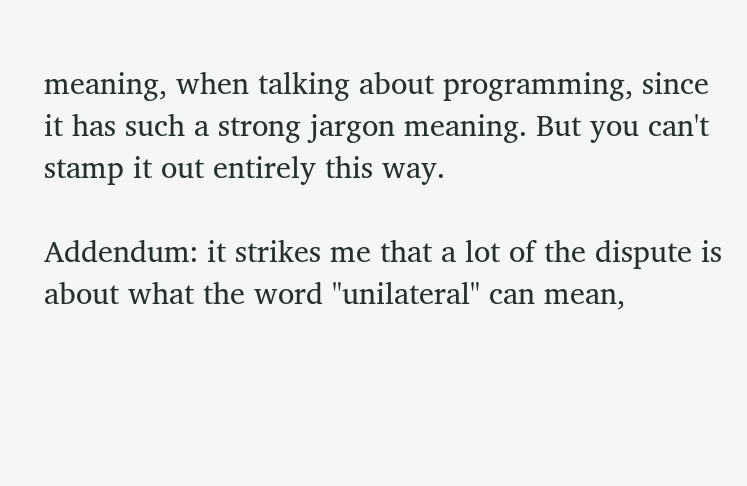meaning, when talking about programming, since it has such a strong jargon meaning. But you can't stamp it out entirely this way.

Addendum: it strikes me that a lot of the dispute is about what the word "unilateral" can mean,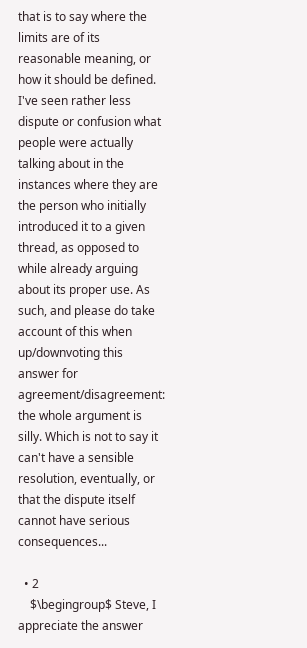that is to say where the limits are of its reasonable meaning, or how it should be defined. I've seen rather less dispute or confusion what people were actually talking about in the instances where they are the person who initially introduced it to a given thread, as opposed to while already arguing about its proper use. As such, and please do take account of this when up/downvoting this answer for agreement/disagreement: the whole argument is silly. Which is not to say it can't have a sensible resolution, eventually, or that the dispute itself cannot have serious consequences...

  • 2
    $\begingroup$ Steve, I appreciate the answer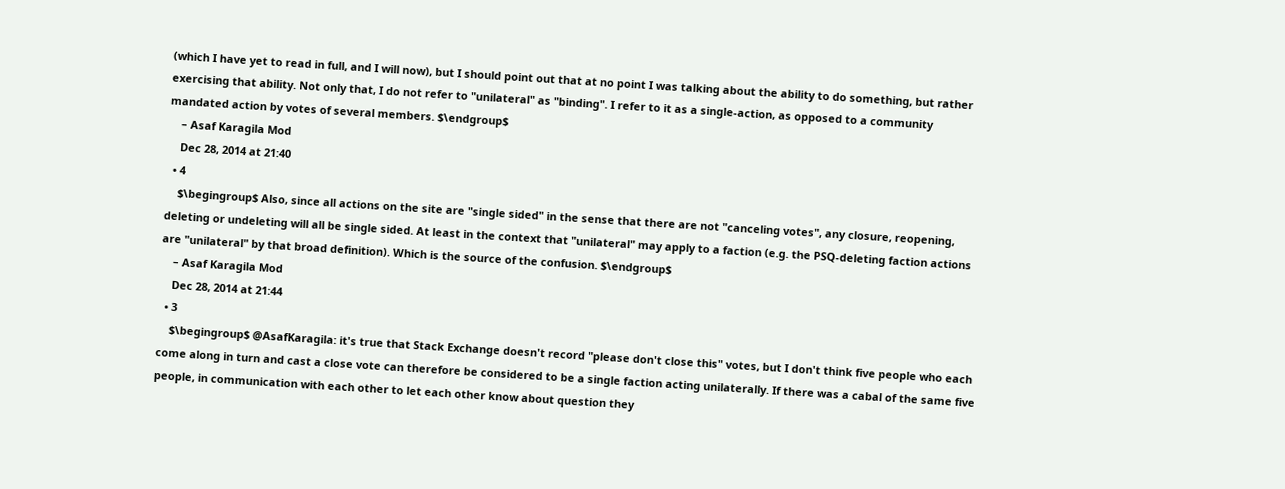(which I have yet to read in full, and I will now), but I should point out that at no point I was talking about the ability to do something, but rather exercising that ability. Not only that, I do not refer to "unilateral" as "binding". I refer to it as a single-action, as opposed to a community mandated action by votes of several members. $\endgroup$
    – Asaf Karagila Mod
    Dec 28, 2014 at 21:40
  • 4
    $\begingroup$ Also, since all actions on the site are "single sided" in the sense that there are not "canceling votes", any closure, reopening, deleting or undeleting will all be single sided. At least in the context that "unilateral" may apply to a faction (e.g. the PSQ-deleting faction actions are "unilateral" by that broad definition). Which is the source of the confusion. $\endgroup$
    – Asaf Karagila Mod
    Dec 28, 2014 at 21:44
  • 3
    $\begingroup$ @AsafKaragila: it's true that Stack Exchange doesn't record "please don't close this" votes, but I don't think five people who each come along in turn and cast a close vote can therefore be considered to be a single faction acting unilaterally. If there was a cabal of the same five people, in communication with each other to let each other know about question they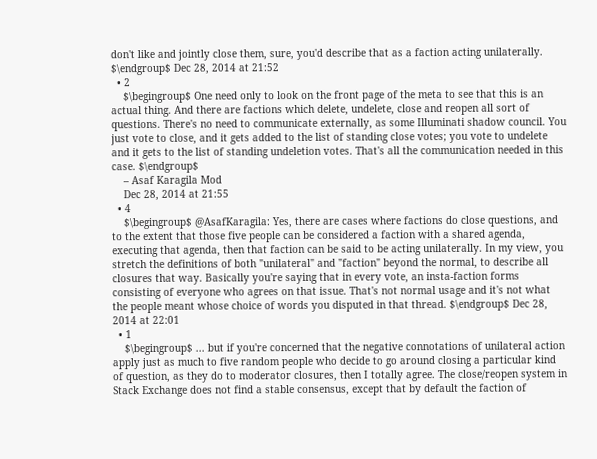don't like and jointly close them, sure, you'd describe that as a faction acting unilaterally. $\endgroup$ Dec 28, 2014 at 21:52
  • 2
    $\begingroup$ One need only to look on the front page of the meta to see that this is an actual thing. And there are factions which delete, undelete, close and reopen all sort of questions. There's no need to communicate externally, as some Illuminati shadow council. You just vote to close, and it gets added to the list of standing close votes; you vote to undelete and it gets to the list of standing undeletion votes. That's all the communication needed in this case. $\endgroup$
    – Asaf Karagila Mod
    Dec 28, 2014 at 21:55
  • 4
    $\begingroup$ @AsafKaragila: Yes, there are cases where factions do close questions, and to the extent that those five people can be considered a faction with a shared agenda, executing that agenda, then that faction can be said to be acting unilaterally. In my view, you stretch the definitions of both "unilateral" and "faction" beyond the normal, to describe all closures that way. Basically you're saying that in every vote, an insta-faction forms consisting of everyone who agrees on that issue. That's not normal usage and it's not what the people meant whose choice of words you disputed in that thread. $\endgroup$ Dec 28, 2014 at 22:01
  • 1
    $\begingroup$ ... but if you're concerned that the negative connotations of unilateral action apply just as much to five random people who decide to go around closing a particular kind of question, as they do to moderator closures, then I totally agree. The close/reopen system in Stack Exchange does not find a stable consensus, except that by default the faction of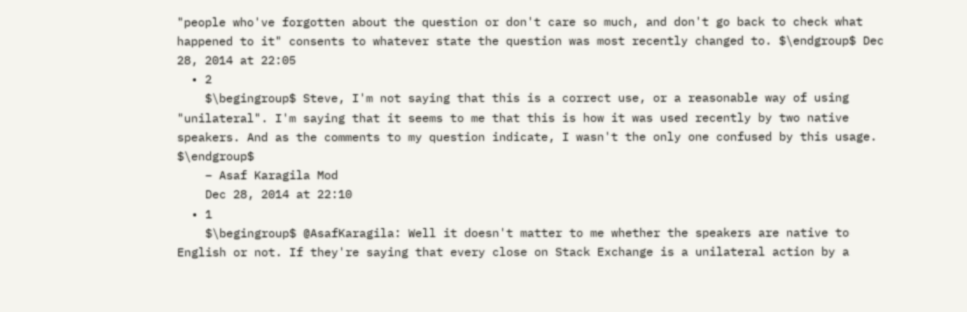"people who've forgotten about the question or don't care so much, and don't go back to check what happened to it" consents to whatever state the question was most recently changed to. $\endgroup$ Dec 28, 2014 at 22:05
  • 2
    $\begingroup$ Steve, I'm not saying that this is a correct use, or a reasonable way of using "unilateral". I'm saying that it seems to me that this is how it was used recently by two native speakers. And as the comments to my question indicate, I wasn't the only one confused by this usage. $\endgroup$
    – Asaf Karagila Mod
    Dec 28, 2014 at 22:10
  • 1
    $\begingroup$ @AsafKaragila: Well it doesn't matter to me whether the speakers are native to English or not. If they're saying that every close on Stack Exchange is a unilateral action by a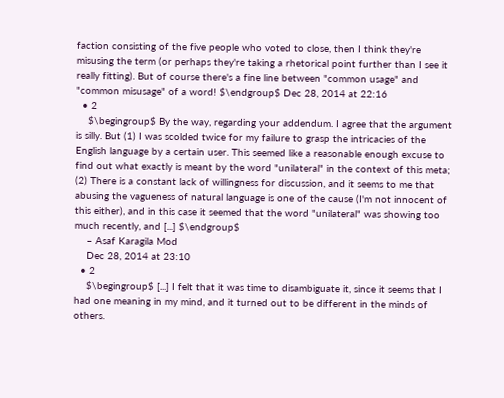faction consisting of the five people who voted to close, then I think they're misusing the term (or perhaps they're taking a rhetorical point further than I see it really fitting). But of course there's a fine line between "common usage" and "common misusage" of a word! $\endgroup$ Dec 28, 2014 at 22:16
  • 2
    $\begingroup$ By the way, regarding your addendum. I agree that the argument is silly. But (1) I was scolded twice for my failure to grasp the intricacies of the English language by a certain user. This seemed like a reasonable enough excuse to find out what exactly is meant by the word "unilateral" in the context of this meta; (2) There is a constant lack of willingness for discussion, and it seems to me that abusing the vagueness of natural language is one of the cause (I'm not innocent of this either), and in this case it seemed that the word "unilateral" was showing too much recently, and [...] $\endgroup$
    – Asaf Karagila Mod
    Dec 28, 2014 at 23:10
  • 2
    $\begingroup$ [...] I felt that it was time to disambiguate it, since it seems that I had one meaning in my mind, and it turned out to be different in the minds of others.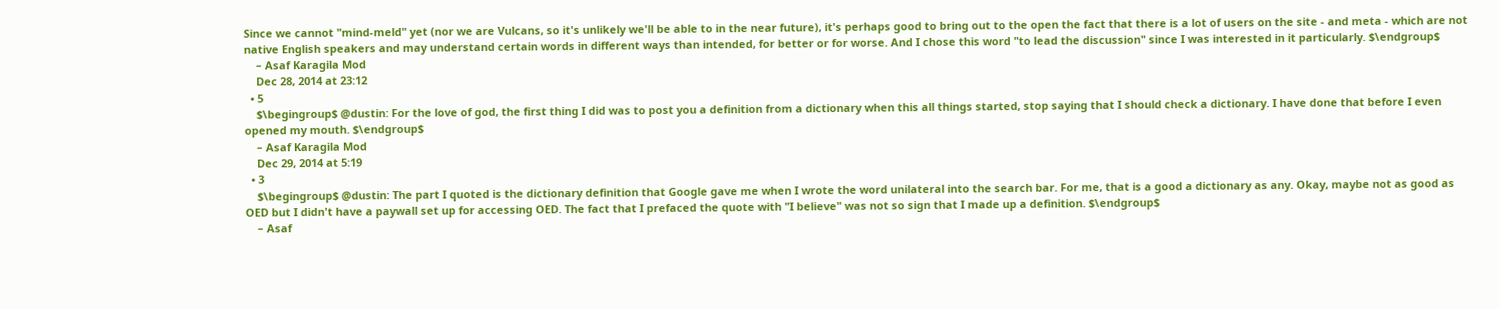Since we cannot "mind-meld" yet (nor we are Vulcans, so it's unlikely we'll be able to in the near future), it's perhaps good to bring out to the open the fact that there is a lot of users on the site - and meta - which are not native English speakers and may understand certain words in different ways than intended, for better or for worse. And I chose this word "to lead the discussion" since I was interested in it particularly. $\endgroup$
    – Asaf Karagila Mod
    Dec 28, 2014 at 23:12
  • 5
    $\begingroup$ @dustin: For the love of god, the first thing I did was to post you a definition from a dictionary when this all things started, stop saying that I should check a dictionary. I have done that before I even opened my mouth. $\endgroup$
    – Asaf Karagila Mod
    Dec 29, 2014 at 5:19
  • 3
    $\begingroup$ @dustin: The part I quoted is the dictionary definition that Google gave me when I wrote the word unilateral into the search bar. For me, that is a good a dictionary as any. Okay, maybe not as good as OED but I didn't have a paywall set up for accessing OED. The fact that I prefaced the quote with "I believe" was not so sign that I made up a definition. $\endgroup$
    – Asaf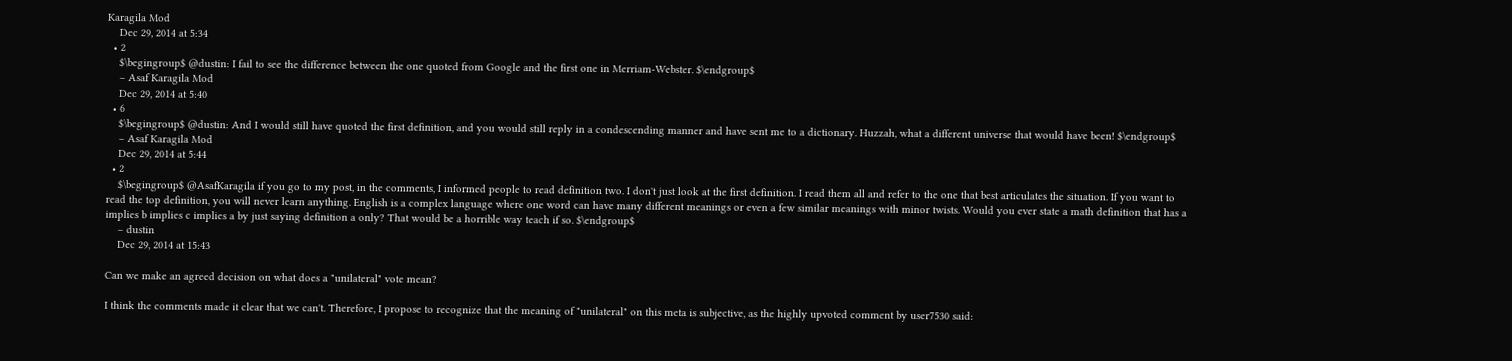Karagila Mod
    Dec 29, 2014 at 5:34
  • 2
    $\begingroup$ @dustin: I fail to see the difference between the one quoted from Google and the first one in Merriam-Webster. $\endgroup$
    – Asaf Karagila Mod
    Dec 29, 2014 at 5:40
  • 6
    $\begingroup$ @dustin: And I would still have quoted the first definition, and you would still reply in a condescending manner and have sent me to a dictionary. Huzzah, what a different universe that would have been! $\endgroup$
    – Asaf Karagila Mod
    Dec 29, 2014 at 5:44
  • 2
    $\begingroup$ @AsafKaragila if you go to my post, in the comments, I informed people to read definition two. I don't just look at the first definition. I read them all and refer to the one that best articulates the situation. If you want to read the top definition, you will never learn anything. English is a complex language where one word can have many different meanings or even a few similar meanings with minor twists. Would you ever state a math definition that has a implies b implies c implies a by just saying definition a only? That would be a horrible way teach if so. $\endgroup$
    – dustin
    Dec 29, 2014 at 15:43

Can we make an agreed decision on what does a "unilateral" vote mean?

I think the comments made it clear that we can't. Therefore, I propose to recognize that the meaning of "unilateral" on this meta is subjective, as the highly upvoted comment by user7530 said: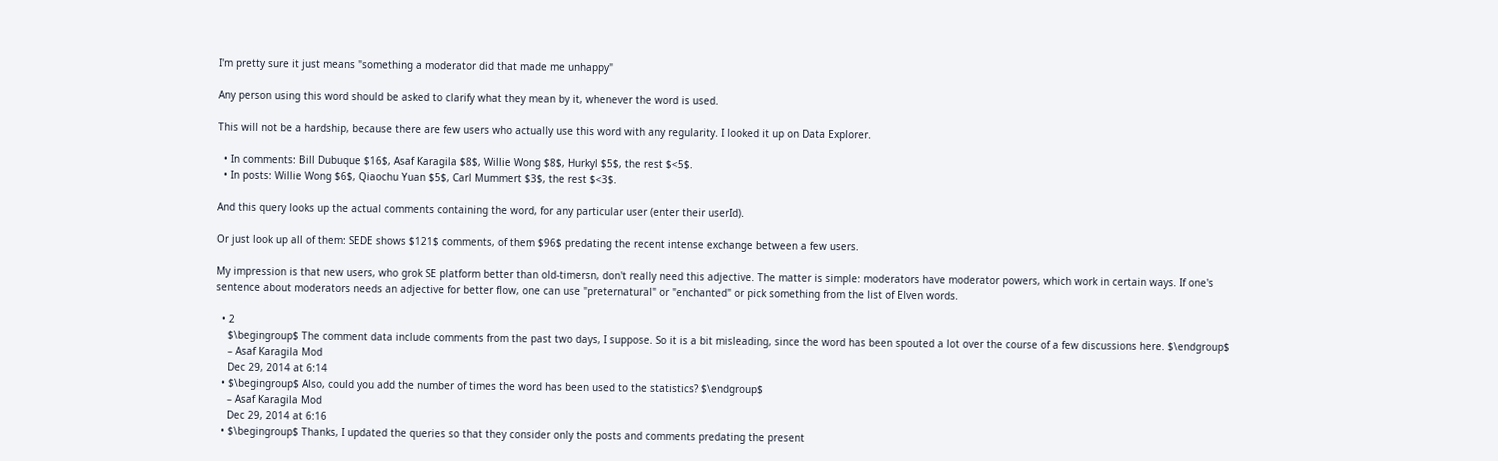I'm pretty sure it just means "something a moderator did that made me unhappy"

Any person using this word should be asked to clarify what they mean by it, whenever the word is used.

This will not be a hardship, because there are few users who actually use this word with any regularity. I looked it up on Data Explorer.

  • In comments: Bill Dubuque $16$, Asaf Karagila $8$, Willie Wong $8$, Hurkyl $5$, the rest $<5$.
  • In posts: Willie Wong $6$, Qiaochu Yuan $5$, Carl Mummert $3$, the rest $<3$.

And this query looks up the actual comments containing the word, for any particular user (enter their userId).

Or just look up all of them: SEDE shows $121$ comments, of them $96$ predating the recent intense exchange between a few users.

My impression is that new users, who grok SE platform better than old-timersn, don't really need this adjective. The matter is simple: moderators have moderator powers, which work in certain ways. If one's sentence about moderators needs an adjective for better flow, one can use "preternatural" or "enchanted" or pick something from the list of Elven words.

  • 2
    $\begingroup$ The comment data include comments from the past two days, I suppose. So it is a bit misleading, since the word has been spouted a lot over the course of a few discussions here. $\endgroup$
    – Asaf Karagila Mod
    Dec 29, 2014 at 6:14
  • $\begingroup$ Also, could you add the number of times the word has been used to the statistics? $\endgroup$
    – Asaf Karagila Mod
    Dec 29, 2014 at 6:16
  • $\begingroup$ Thanks, I updated the queries so that they consider only the posts and comments predating the present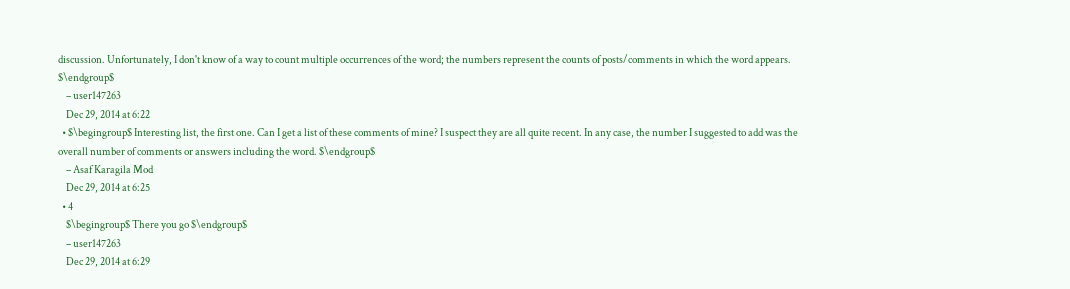discussion. Unfortunately, I don't know of a way to count multiple occurrences of the word; the numbers represent the counts of posts/comments in which the word appears. $\endgroup$
    – user147263
    Dec 29, 2014 at 6:22
  • $\begingroup$ Interesting list, the first one. Can I get a list of these comments of mine? I suspect they are all quite recent. In any case, the number I suggested to add was the overall number of comments or answers including the word. $\endgroup$
    – Asaf Karagila Mod
    Dec 29, 2014 at 6:25
  • 4
    $\begingroup$ There you go $\endgroup$
    – user147263
    Dec 29, 2014 at 6:29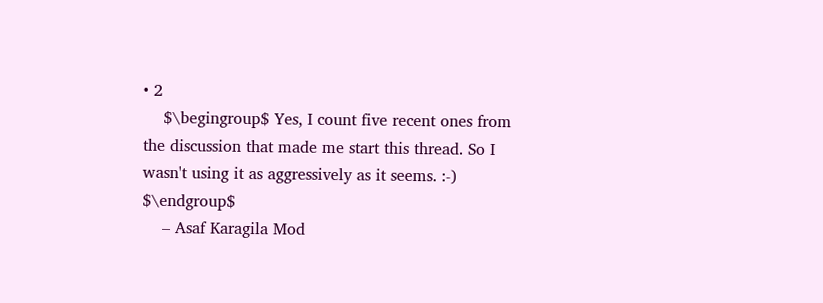• 2
    $\begingroup$ Yes, I count five recent ones from the discussion that made me start this thread. So I wasn't using it as aggressively as it seems. :-) $\endgroup$
    – Asaf Karagila Mod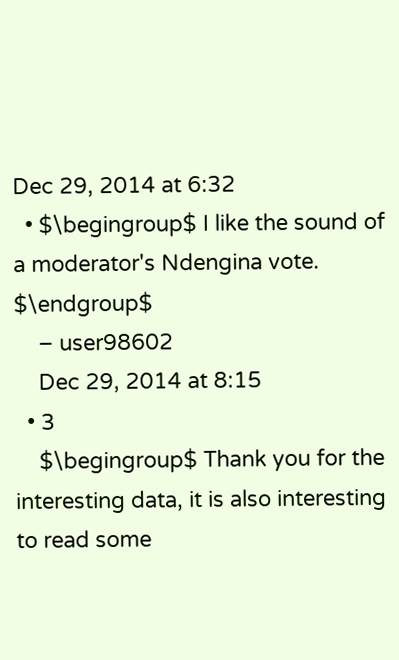Dec 29, 2014 at 6:32
  • $\begingroup$ I like the sound of a moderator's Ndengina vote. $\endgroup$
    – user98602
    Dec 29, 2014 at 8:15
  • 3
    $\begingroup$ Thank you for the interesting data, it is also interesting to read some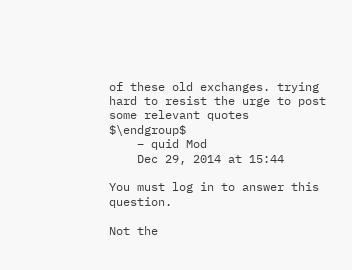of these old exchanges. trying hard to resist the urge to post some relevant quotes $\endgroup$
    – quid Mod
    Dec 29, 2014 at 15:44

You must log in to answer this question.

Not the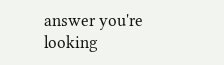answer you're looking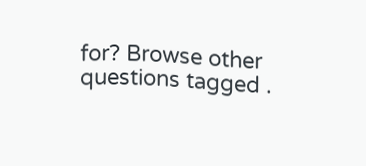for? Browse other questions tagged .